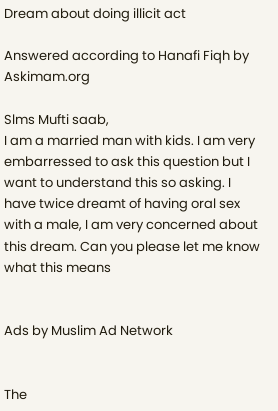Dream about doing illicit act

Answered according to Hanafi Fiqh by Askimam.org

Slms Mufti saab,
I am a married man with kids. I am very embarressed to ask this question but I want to understand this so asking. I have twice dreamt of having oral sex with a male, I am very concerned about this dream. Can you please let me know what this means


Ads by Muslim Ad Network


The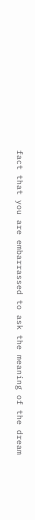fact that you are embarrassed to ask the meaning of the dream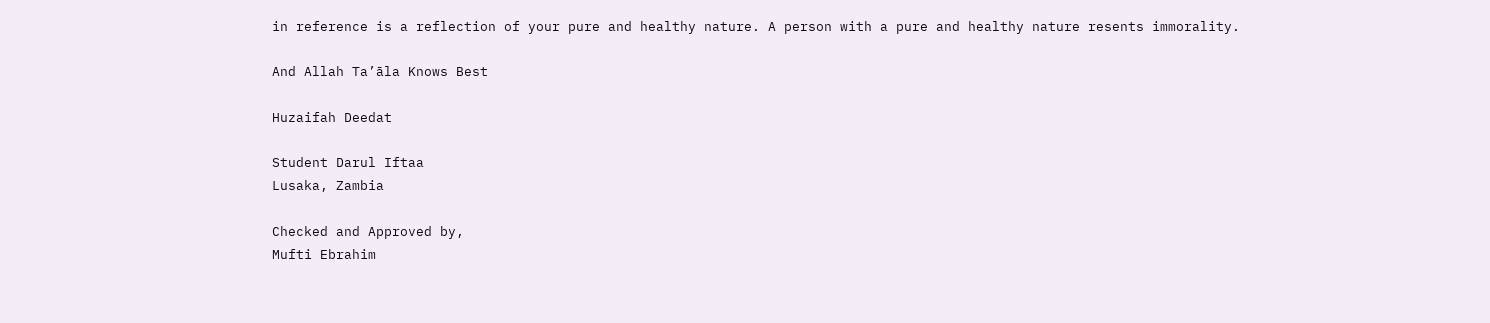in reference is a reflection of your pure and healthy nature. A person with a pure and healthy nature resents immorality.

And Allah Ta’āla Knows Best

Huzaifah Deedat

Student Darul Iftaa
Lusaka, Zambia

Checked and Approved by,
Mufti Ebrahim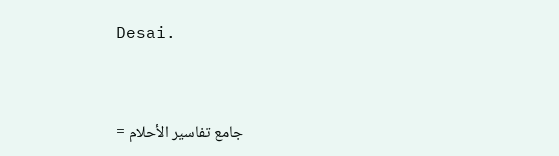Desai.


جامع تفاسير الأحلام =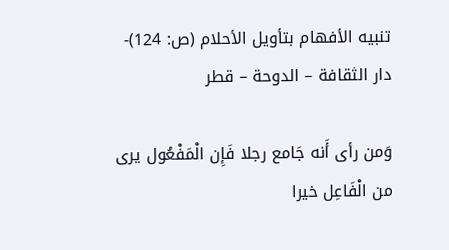تنبيه الأفهام بتأويل الأحلام (ص: 124)- دار الثقافة – الدوحة – قطر

وَمن رأى أَنه جَامع رجلا فَإِن الْمَفْعُول يرى من الْفَاعِل خيرا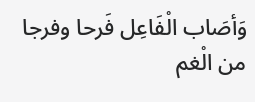وَأصَاب الْفَاعِل فَرحا وفرجا من الْغم